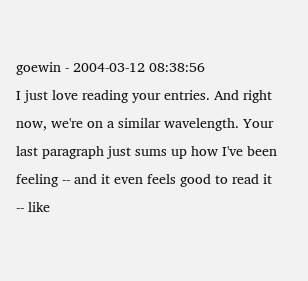goewin - 2004-03-12 08:38:56
I just love reading your entries. And right now, we're on a similar wavelength. Your last paragraph just sums up how I've been feeling -- and it even feels good to read it -- like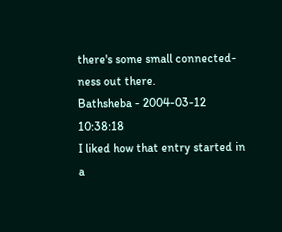there's some small connected-ness out there.
Bathsheba - 2004-03-12 10:38:18
I liked how that entry started in a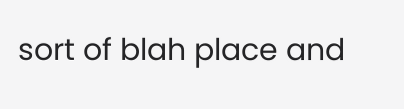sort of blah place and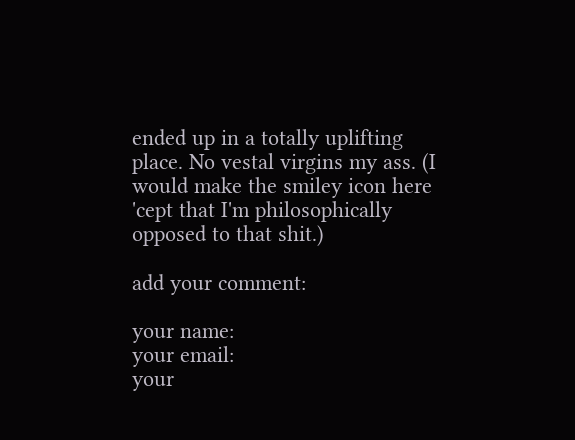ended up in a totally uplifting place. No vestal virgins my ass. (I would make the smiley icon here 'cept that I'm philosophically opposed to that shit.)

add your comment:

your name:
your email:
your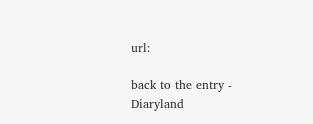url:

back to the entry - Diaryland